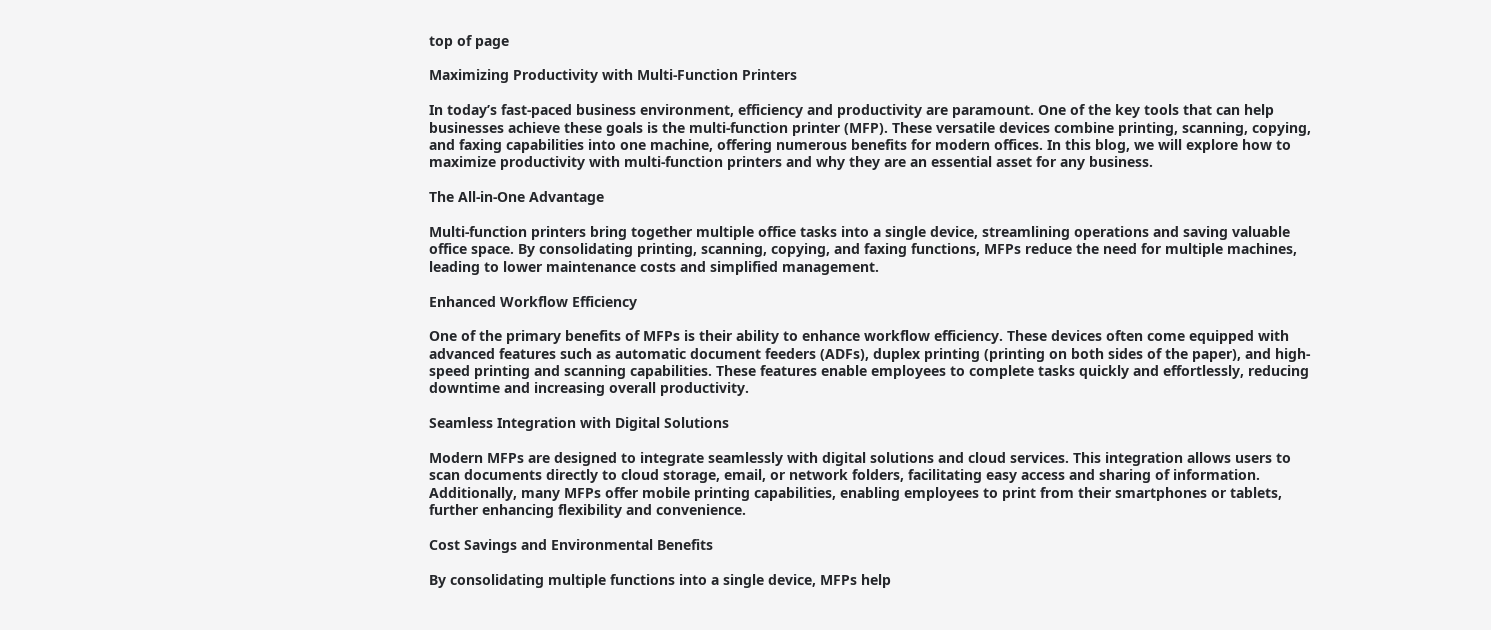top of page

Maximizing Productivity with Multi-Function Printers

In today’s fast-paced business environment, efficiency and productivity are paramount. One of the key tools that can help businesses achieve these goals is the multi-function printer (MFP). These versatile devices combine printing, scanning, copying, and faxing capabilities into one machine, offering numerous benefits for modern offices. In this blog, we will explore how to maximize productivity with multi-function printers and why they are an essential asset for any business.

The All-in-One Advantage

Multi-function printers bring together multiple office tasks into a single device, streamlining operations and saving valuable office space. By consolidating printing, scanning, copying, and faxing functions, MFPs reduce the need for multiple machines, leading to lower maintenance costs and simplified management.

Enhanced Workflow Efficiency

One of the primary benefits of MFPs is their ability to enhance workflow efficiency. These devices often come equipped with advanced features such as automatic document feeders (ADFs), duplex printing (printing on both sides of the paper), and high-speed printing and scanning capabilities. These features enable employees to complete tasks quickly and effortlessly, reducing downtime and increasing overall productivity.

Seamless Integration with Digital Solutions

Modern MFPs are designed to integrate seamlessly with digital solutions and cloud services. This integration allows users to scan documents directly to cloud storage, email, or network folders, facilitating easy access and sharing of information. Additionally, many MFPs offer mobile printing capabilities, enabling employees to print from their smartphones or tablets, further enhancing flexibility and convenience.

Cost Savings and Environmental Benefits

By consolidating multiple functions into a single device, MFPs help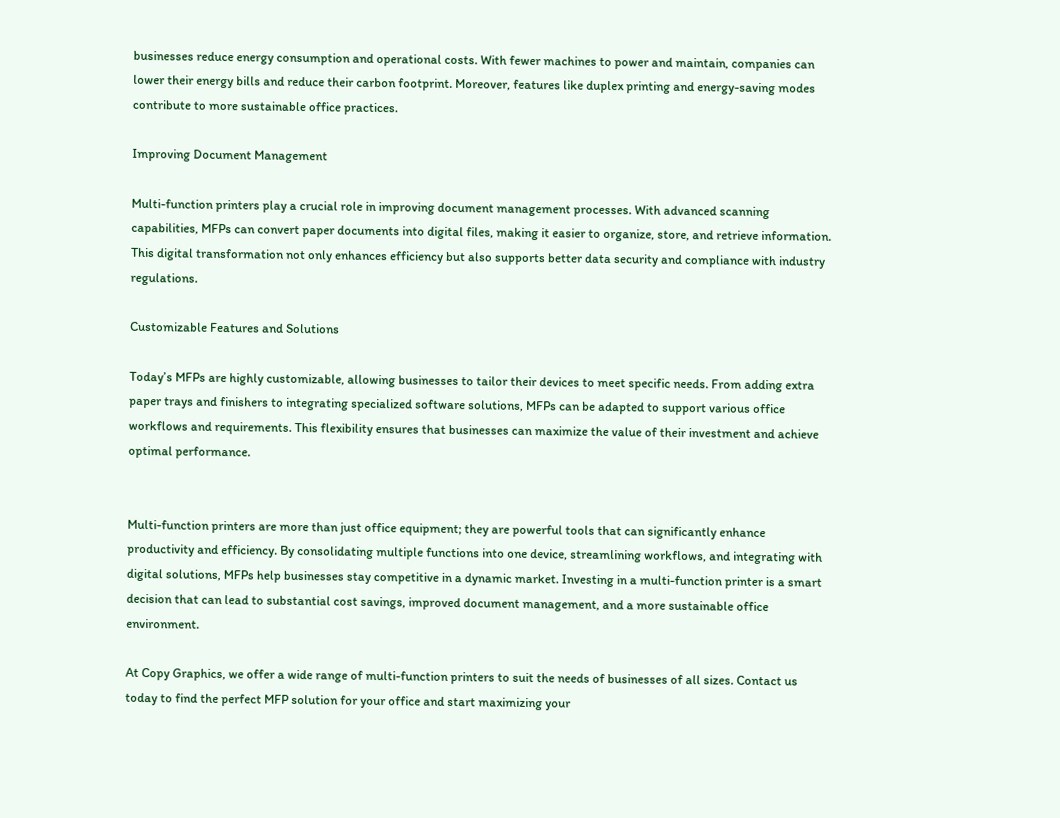businesses reduce energy consumption and operational costs. With fewer machines to power and maintain, companies can lower their energy bills and reduce their carbon footprint. Moreover, features like duplex printing and energy-saving modes contribute to more sustainable office practices.

Improving Document Management

Multi-function printers play a crucial role in improving document management processes. With advanced scanning capabilities, MFPs can convert paper documents into digital files, making it easier to organize, store, and retrieve information. This digital transformation not only enhances efficiency but also supports better data security and compliance with industry regulations.

Customizable Features and Solutions

Today’s MFPs are highly customizable, allowing businesses to tailor their devices to meet specific needs. From adding extra paper trays and finishers to integrating specialized software solutions, MFPs can be adapted to support various office workflows and requirements. This flexibility ensures that businesses can maximize the value of their investment and achieve optimal performance.


Multi-function printers are more than just office equipment; they are powerful tools that can significantly enhance productivity and efficiency. By consolidating multiple functions into one device, streamlining workflows, and integrating with digital solutions, MFPs help businesses stay competitive in a dynamic market. Investing in a multi-function printer is a smart decision that can lead to substantial cost savings, improved document management, and a more sustainable office environment.

At Copy Graphics, we offer a wide range of multi-function printers to suit the needs of businesses of all sizes. Contact us today to find the perfect MFP solution for your office and start maximizing your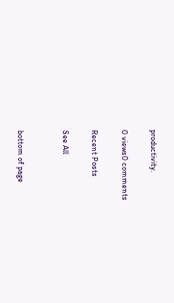productivity.

0 views0 comments

Recent Posts

See All


bottom of page